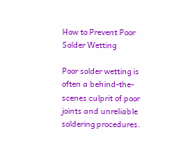How to Prevent Poor Solder Wetting

Poor solder wetting is often a behind-the-scenes culprit of poor joints and unreliable soldering procedures.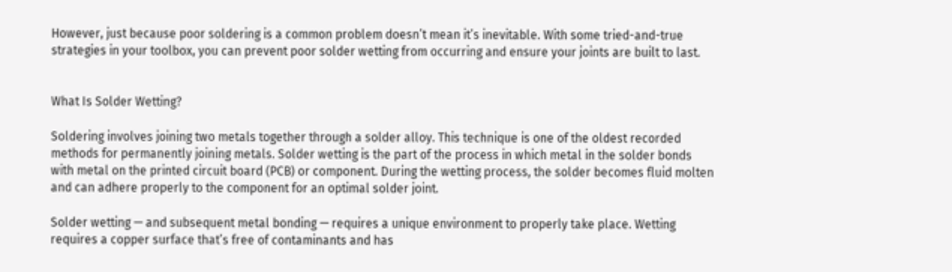However, just because poor soldering is a common problem doesn’t mean it’s inevitable. With some tried-and-true strategies in your toolbox, you can prevent poor solder wetting from occurring and ensure your joints are built to last.


What Is Solder Wetting?

Soldering involves joining two metals together through a solder alloy. This technique is one of the oldest recorded methods for permanently joining metals. Solder wetting is the part of the process in which metal in the solder bonds with metal on the printed circuit board (PCB) or component. During the wetting process, the solder becomes fluid molten and can adhere properly to the component for an optimal solder joint.

Solder wetting — and subsequent metal bonding — requires a unique environment to properly take place. Wetting requires a copper surface that’s free of contaminants and has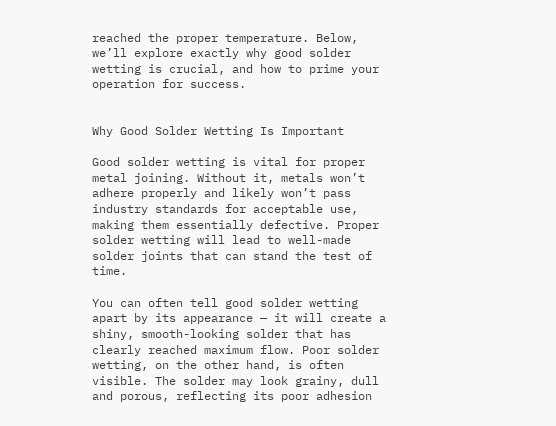reached the proper temperature. Below, we’ll explore exactly why good solder wetting is crucial, and how to prime your operation for success.


Why Good Solder Wetting Is Important

Good solder wetting is vital for proper metal joining. Without it, metals won’t adhere properly and likely won’t pass industry standards for acceptable use, making them essentially defective. Proper solder wetting will lead to well-made solder joints that can stand the test of time.

You can often tell good solder wetting apart by its appearance — it will create a shiny, smooth-looking solder that has clearly reached maximum flow. Poor solder wetting, on the other hand, is often visible. The solder may look grainy, dull and porous, reflecting its poor adhesion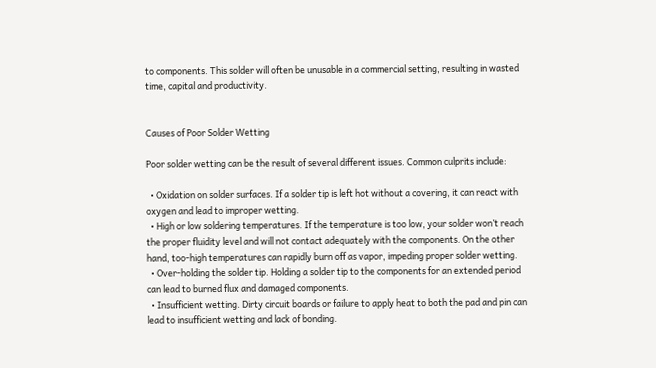to components. This solder will often be unusable in a commercial setting, resulting in wasted time, capital and productivity.


Causes of Poor Solder Wetting

Poor solder wetting can be the result of several different issues. Common culprits include:

  • Oxidation on solder surfaces. If a solder tip is left hot without a covering, it can react with oxygen and lead to improper wetting.
  • High or low soldering temperatures. If the temperature is too low, your solder won’t reach the proper fluidity level and will not contact adequately with the components. On the other hand, too-high temperatures can rapidly burn off as vapor, impeding proper solder wetting.
  • Over-holding the solder tip. Holding a solder tip to the components for an extended period can lead to burned flux and damaged components.
  • Insufficient wetting. Dirty circuit boards or failure to apply heat to both the pad and pin can lead to insufficient wetting and lack of bonding.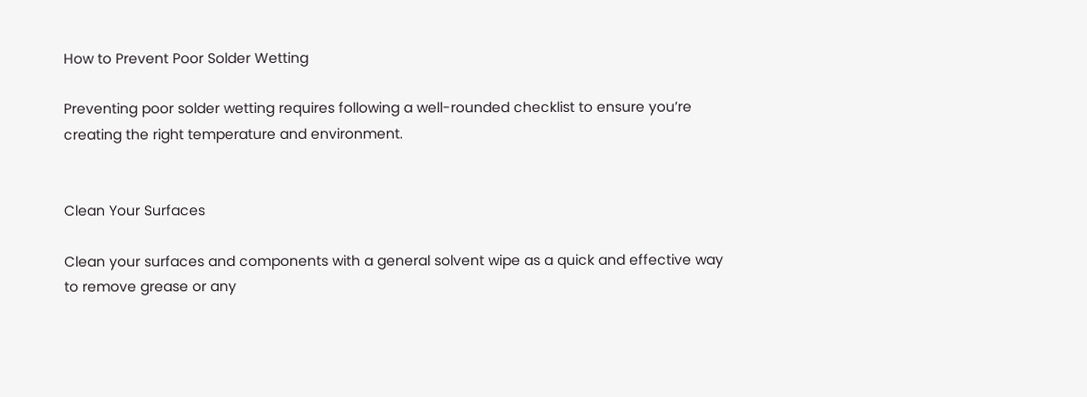How to Prevent Poor Solder Wetting

Preventing poor solder wetting requires following a well-rounded checklist to ensure you’re creating the right temperature and environment.


Clean Your Surfaces

Clean your surfaces and components with a general solvent wipe as a quick and effective way to remove grease or any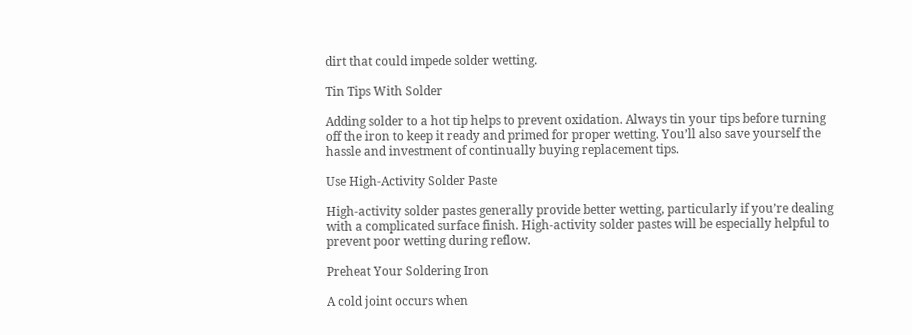dirt that could impede solder wetting.

Tin Tips With Solder

Adding solder to a hot tip helps to prevent oxidation. Always tin your tips before turning off the iron to keep it ready and primed for proper wetting. You’ll also save yourself the hassle and investment of continually buying replacement tips.

Use High-Activity Solder Paste

High-activity solder pastes generally provide better wetting, particularly if you’re dealing with a complicated surface finish. High-activity solder pastes will be especially helpful to prevent poor wetting during reflow.

Preheat Your Soldering Iron

A cold joint occurs when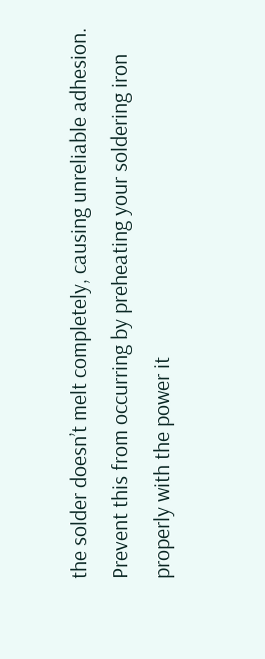the solder doesn’t melt completely, causing unreliable adhesion. Prevent this from occurring by preheating your soldering iron properly with the power it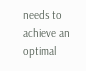needs to achieve an optimal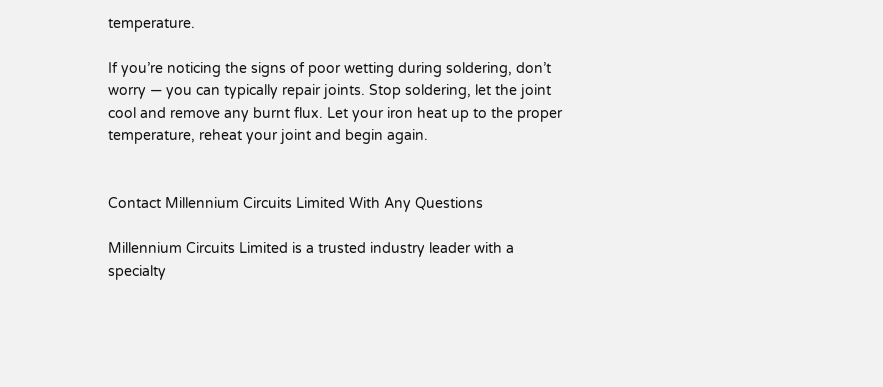temperature.

If you’re noticing the signs of poor wetting during soldering, don’t worry — you can typically repair joints. Stop soldering, let the joint cool and remove any burnt flux. Let your iron heat up to the proper temperature, reheat your joint and begin again.


Contact Millennium Circuits Limited With Any Questions

Millennium Circuits Limited is a trusted industry leader with a specialty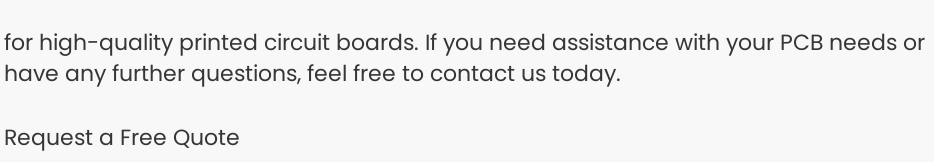for high-quality printed circuit boards. If you need assistance with your PCB needs or have any further questions, feel free to contact us today.

Request a Free Quote